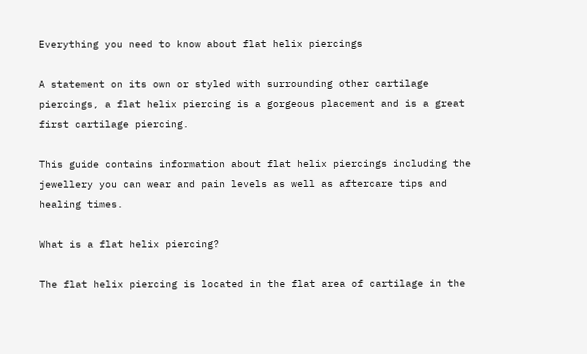Everything you need to know about flat helix piercings

A statement on its own or styled with surrounding other cartilage piercings, a flat helix piercing is a gorgeous placement and is a great first cartilage piercing.

This guide contains information about flat helix piercings including the jewellery you can wear and pain levels as well as aftercare tips and healing times.

What is a flat helix piercing?

The flat helix piercing is located in the flat area of cartilage in the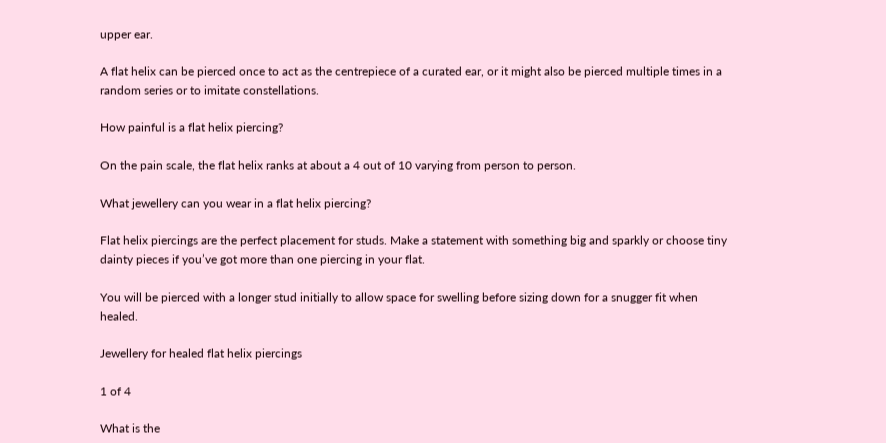upper ear.

A flat helix can be pierced once to act as the centrepiece of a curated ear, or it might also be pierced multiple times in a random series or to imitate constellations.

How painful is a flat helix piercing?

On the pain scale, the flat helix ranks at about a 4 out of 10 varying from person to person.

What jewellery can you wear in a flat helix piercing?

Flat helix piercings are the perfect placement for studs. Make a statement with something big and sparkly or choose tiny dainty pieces if you’ve got more than one piercing in your flat.

You will be pierced with a longer stud initially to allow space for swelling before sizing down for a snugger fit when healed.

Jewellery for healed flat helix piercings

1 of 4

What is the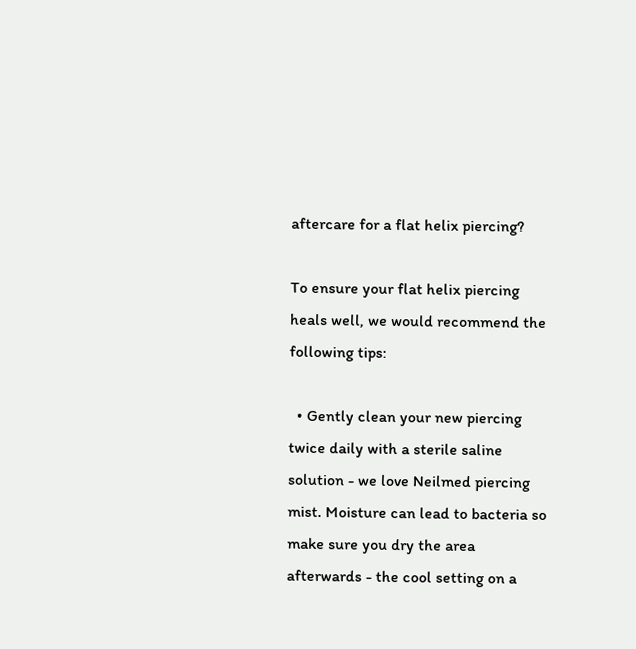aftercare for a flat helix piercing?

To ensure your flat helix piercing heals well, we would recommend the following tips:

  • Gently clean your new piercing twice daily with a sterile saline solution - we love Neilmed piercing mist. Moisture can lead to bacteria so make sure you dry the area afterwards - the cool setting on a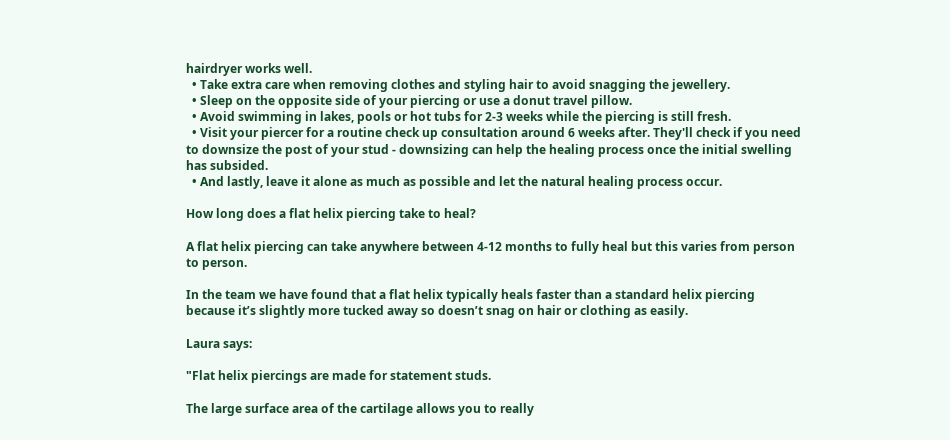hairdryer works well.
  • Take extra care when removing clothes and styling hair to avoid snagging the jewellery.
  • Sleep on the opposite side of your piercing or use a donut travel pillow.
  • Avoid swimming in lakes, pools or hot tubs for 2-3 weeks while the piercing is still fresh.
  • Visit your piercer for a routine check up consultation around 6 weeks after. They'll check if you need to downsize the post of your stud - downsizing can help the healing process once the initial swelling has subsided.
  • And lastly, leave it alone as much as possible and let the natural healing process occur.

How long does a flat helix piercing take to heal?

A flat helix piercing can take anywhere between 4-12 months to fully heal but this varies from person to person.

In the team we have found that a flat helix typically heals faster than a standard helix piercing because it’s slightly more tucked away so doesn’t snag on hair or clothing as easily.

Laura says:

"Flat helix piercings are made for statement studs.

The large surface area of the cartilage allows you to really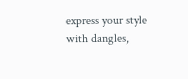express your style with dangles,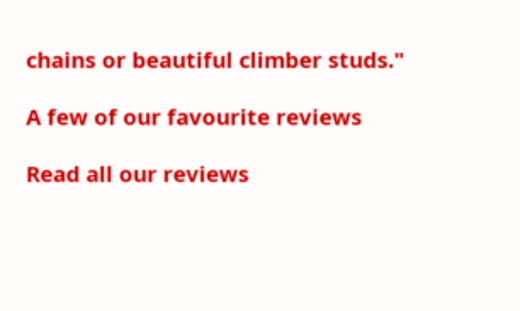chains or beautiful climber studs."

A few of our favourite reviews

Read all our reviews